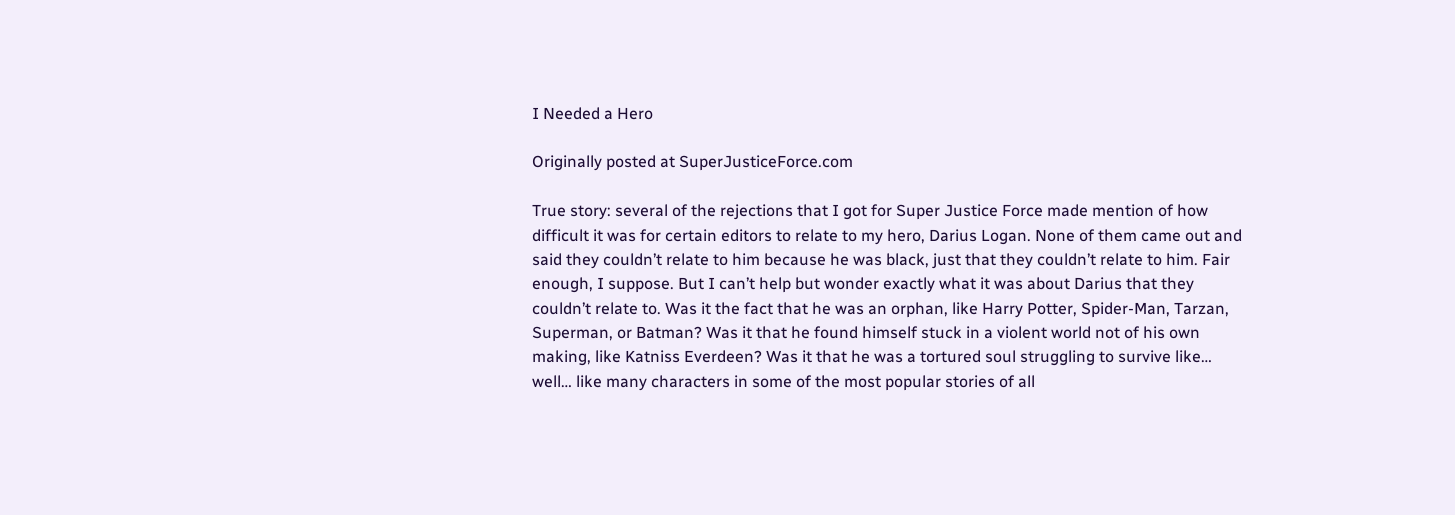I Needed a Hero

Originally posted at SuperJusticeForce.com

True story: several of the rejections that I got for Super Justice Force made mention of how difficult it was for certain editors to relate to my hero, Darius Logan. None of them came out and said they couldn’t relate to him because he was black, just that they couldn’t relate to him. Fair enough, I suppose. But I can’t help but wonder exactly what it was about Darius that they couldn’t relate to. Was it the fact that he was an orphan, like Harry Potter, Spider-Man, Tarzan, Superman, or Batman? Was it that he found himself stuck in a violent world not of his own making, like Katniss Everdeen? Was it that he was a tortured soul struggling to survive like… well… like many characters in some of the most popular stories of all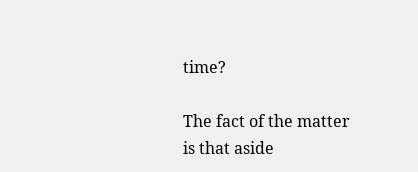time?

The fact of the matter is that aside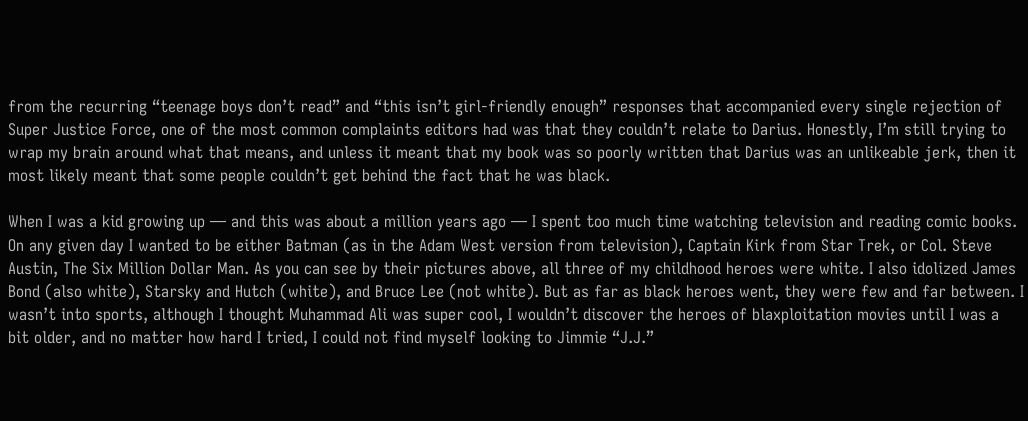from the recurring “teenage boys don’t read” and “this isn’t girl-friendly enough” responses that accompanied every single rejection of Super Justice Force, one of the most common complaints editors had was that they couldn’t relate to Darius. Honestly, I’m still trying to wrap my brain around what that means, and unless it meant that my book was so poorly written that Darius was an unlikeable jerk, then it most likely meant that some people couldn’t get behind the fact that he was black.

When I was a kid growing up — and this was about a million years ago — I spent too much time watching television and reading comic books. On any given day I wanted to be either Batman (as in the Adam West version from television), Captain Kirk from Star Trek, or Col. Steve Austin, The Six Million Dollar Man. As you can see by their pictures above, all three of my childhood heroes were white. I also idolized James Bond (also white), Starsky and Hutch (white), and Bruce Lee (not white). But as far as black heroes went, they were few and far between. I wasn’t into sports, although I thought Muhammad Ali was super cool, I wouldn’t discover the heroes of blaxploitation movies until I was a bit older, and no matter how hard I tried, I could not find myself looking to Jimmie “J.J.”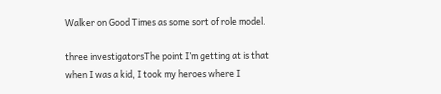Walker on Good Times as some sort of role model.

three investigatorsThe point I’m getting at is that when I was a kid, I took my heroes where I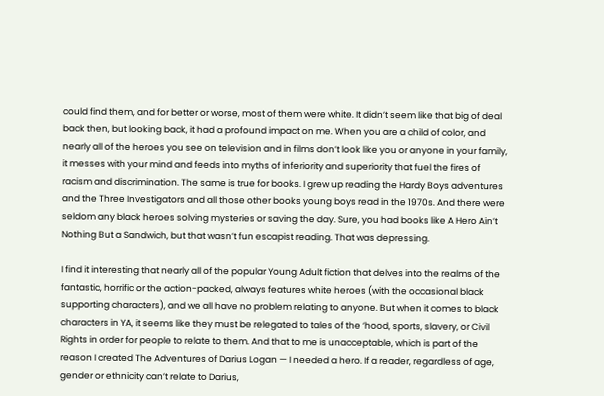could find them, and for better or worse, most of them were white. It didn’t seem like that big of deal back then, but looking back, it had a profound impact on me. When you are a child of color, and nearly all of the heroes you see on television and in films don’t look like you or anyone in your family, it messes with your mind and feeds into myths of inferiority and superiority that fuel the fires of racism and discrimination. The same is true for books. I grew up reading the Hardy Boys adventures and the Three Investigators and all those other books young boys read in the 1970s. And there were seldom any black heroes solving mysteries or saving the day. Sure, you had books like A Hero Ain’t Nothing But a Sandwich, but that wasn’t fun escapist reading. That was depressing.

I find it interesting that nearly all of the popular Young Adult fiction that delves into the realms of the fantastic, horrific or the action-packed, always features white heroes (with the occasional black supporting characters), and we all have no problem relating to anyone. But when it comes to black characters in YA, it seems like they must be relegated to tales of the ‘hood, sports, slavery, or Civil Rights in order for people to relate to them. And that to me is unacceptable, which is part of the reason I created The Adventures of Darius Logan — I needed a hero. If a reader, regardless of age, gender or ethnicity can’t relate to Darius,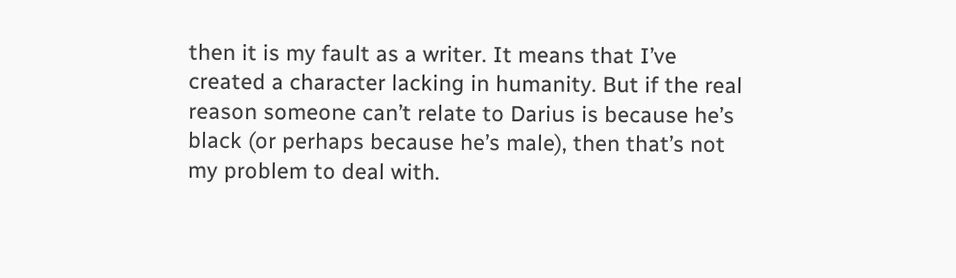then it is my fault as a writer. It means that I’ve created a character lacking in humanity. But if the real reason someone can’t relate to Darius is because he’s black (or perhaps because he’s male), then that’s not my problem to deal with.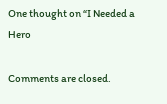One thought on “I Needed a Hero

Comments are closed.